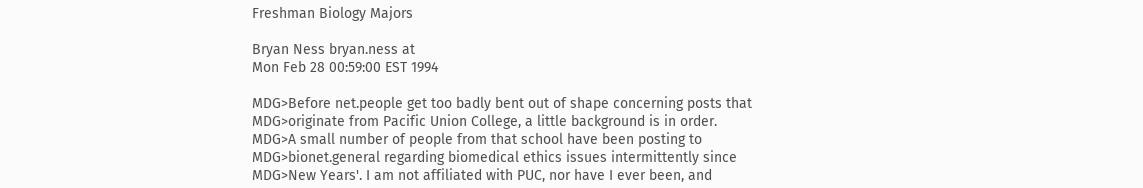Freshman Biology Majors

Bryan Ness bryan.ness at
Mon Feb 28 00:59:00 EST 1994

MDG>Before net.people get too badly bent out of shape concerning posts that
MDG>originate from Pacific Union College, a little background is in order.
MDG>A small number of people from that school have been posting to
MDG>bionet.general regarding biomedical ethics issues intermittently since
MDG>New Years'. I am not affiliated with PUC, nor have I ever been, and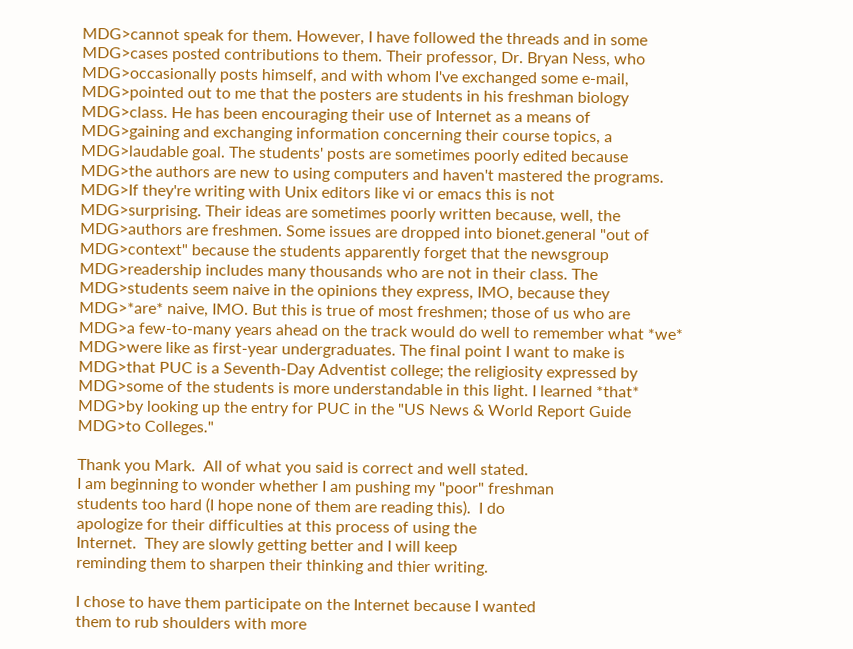MDG>cannot speak for them. However, I have followed the threads and in some
MDG>cases posted contributions to them. Their professor, Dr. Bryan Ness, who
MDG>occasionally posts himself, and with whom I've exchanged some e-mail,
MDG>pointed out to me that the posters are students in his freshman biology
MDG>class. He has been encouraging their use of Internet as a means of
MDG>gaining and exchanging information concerning their course topics, a
MDG>laudable goal. The students' posts are sometimes poorly edited because
MDG>the authors are new to using computers and haven't mastered the programs.
MDG>If they're writing with Unix editors like vi or emacs this is not
MDG>surprising. Their ideas are sometimes poorly written because, well, the
MDG>authors are freshmen. Some issues are dropped into bionet.general "out of
MDG>context" because the students apparently forget that the newsgroup
MDG>readership includes many thousands who are not in their class. The
MDG>students seem naive in the opinions they express, IMO, because they
MDG>*are* naive, IMO. But this is true of most freshmen; those of us who are
MDG>a few-to-many years ahead on the track would do well to remember what *we*
MDG>were like as first-year undergraduates. The final point I want to make is
MDG>that PUC is a Seventh-Day Adventist college; the religiosity expressed by
MDG>some of the students is more understandable in this light. I learned *that*
MDG>by looking up the entry for PUC in the "US News & World Report Guide
MDG>to Colleges."

Thank you Mark.  All of what you said is correct and well stated.
I am beginning to wonder whether I am pushing my "poor" freshman
students too hard (I hope none of them are reading this).  I do
apologize for their difficulties at this process of using the
Internet.  They are slowly getting better and I will keep
reminding them to sharpen their thinking and thier writing.

I chose to have them participate on the Internet because I wanted
them to rub shoulders with more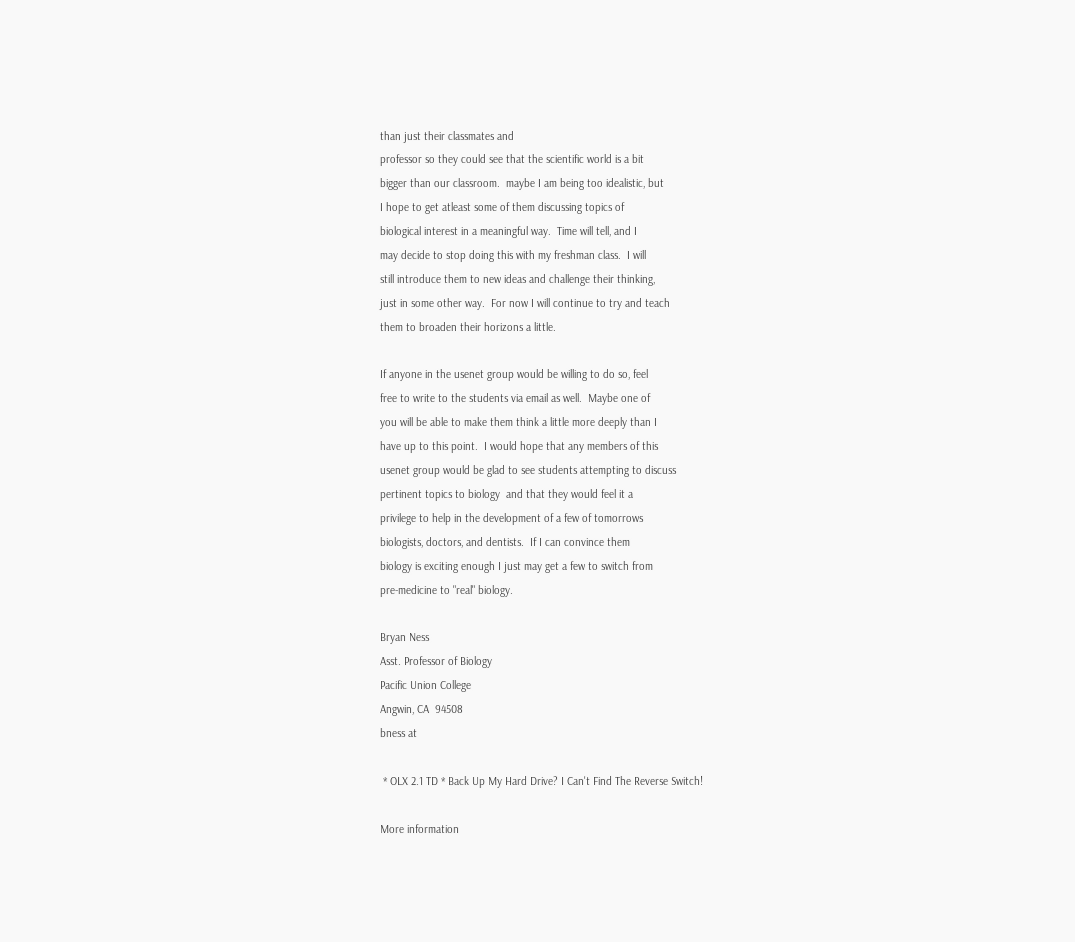than just their classmates and
professor so they could see that the scientific world is a bit
bigger than our classroom.  maybe I am being too idealistic, but
I hope to get atleast some of them discussing topics of
biological interest in a meaningful way.  Time will tell, and I
may decide to stop doing this with my freshman class.  I will
still introduce them to new ideas and challenge their thinking,
just in some other way.  For now I will continue to try and teach
them to broaden their horizons a little.

If anyone in the usenet group would be willing to do so, feel
free to write to the students via email as well.  Maybe one of
you will be able to make them think a little more deeply than I
have up to this point.  I would hope that any members of this
usenet group would be glad to see students attempting to discuss
pertinent topics to biology  and that they would feel it a
privilege to help in the development of a few of tomorrows
biologists, doctors, and dentists.  If I can convince them
biology is exciting enough I just may get a few to switch from
pre-medicine to "real" biology.

Bryan Ness
Asst. Professor of Biology
Pacific Union College
Angwin, CA  94508
bness at

 * OLX 2.1 TD * Back Up My Hard Drive? I Can't Find The Reverse Switch!

More information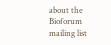about the Bioforum mailing list